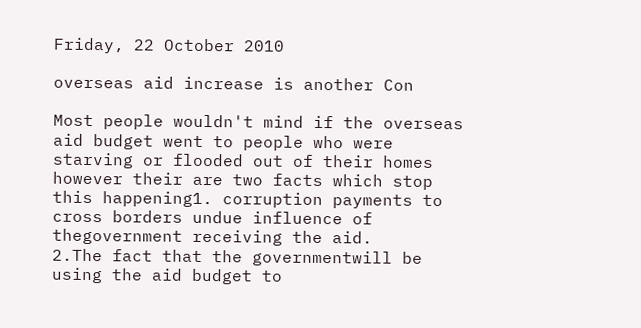Friday, 22 October 2010

overseas aid increase is another Con

Most people wouldn't mind if the overseas aid budget went to people who were starving or flooded out of their homes however their are two facts which stop this happening1. corruption payments to cross borders undue influence of thegovernment receiving the aid.
2.The fact that the governmentwill be using the aid budget to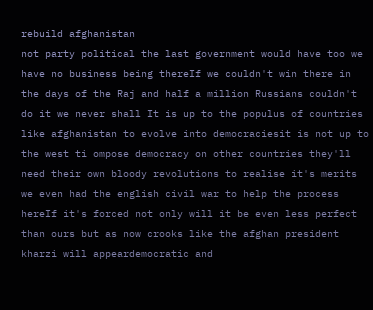rebuild afghanistan
not party political the last government would have too we have no business being thereIf we couldn't win there in the days of the Raj and half a million Russians couldn't do it we never shall It is up to the populus of countries like afghanistan to evolve into democraciesit is not up to the west ti ompose democracy on other countries they'll need their own bloody revolutions to realise it's merits we even had the english civil war to help the process hereIf it's forced not only will it be even less perfect than ours but as now crooks like the afghan president kharzi will appeardemocratic and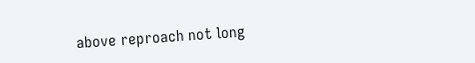above reproach not long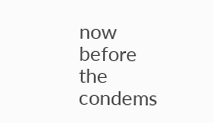now before the condems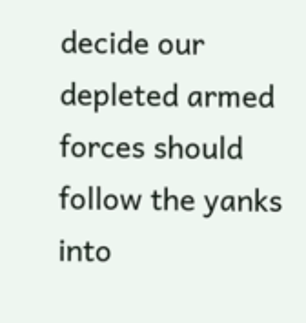decide our depleted armed forces should follow the yanks into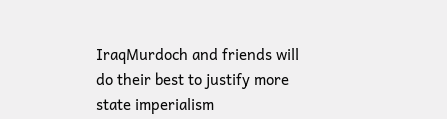IraqMurdoch and friends will do their best to justify more state imperialism